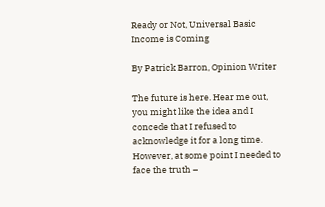Ready or Not, Universal Basic Income is Coming

By Patrick Barron, Opinion Writer

The future is here. Hear me out, you might like the idea and I concede that I refused to acknowledge it for a long time. However, at some point I needed to face the truth –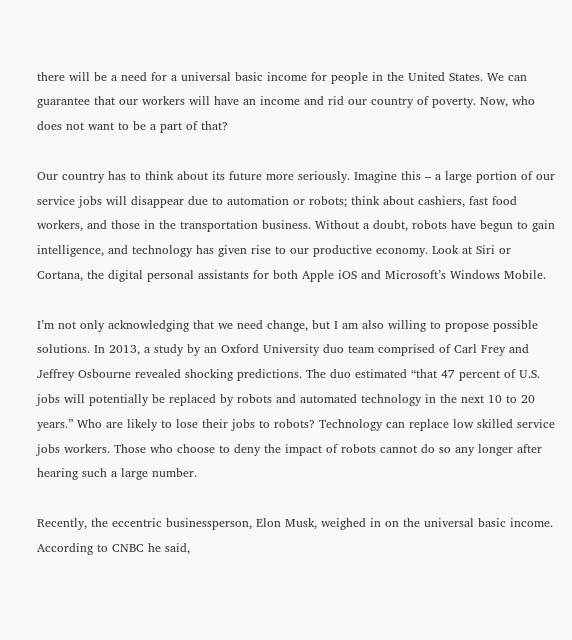there will be a need for a universal basic income for people in the United States. We can guarantee that our workers will have an income and rid our country of poverty. Now, who does not want to be a part of that?

Our country has to think about its future more seriously. Imagine this – a large portion of our service jobs will disappear due to automation or robots; think about cashiers, fast food workers, and those in the transportation business. Without a doubt, robots have begun to gain intelligence, and technology has given rise to our productive economy. Look at Siri or Cortana, the digital personal assistants for both Apple iOS and Microsoft’s Windows Mobile.

I’m not only acknowledging that we need change, but I am also willing to propose possible solutions. In 2013, a study by an Oxford University duo team comprised of Carl Frey and Jeffrey Osbourne revealed shocking predictions. The duo estimated “that 47 percent of U.S. jobs will potentially be replaced by robots and automated technology in the next 10 to 20 years.” Who are likely to lose their jobs to robots? Technology can replace low skilled service jobs workers. Those who choose to deny the impact of robots cannot do so any longer after hearing such a large number.

Recently, the eccentric businessperson, Elon Musk, weighed in on the universal basic income. According to CNBC he said,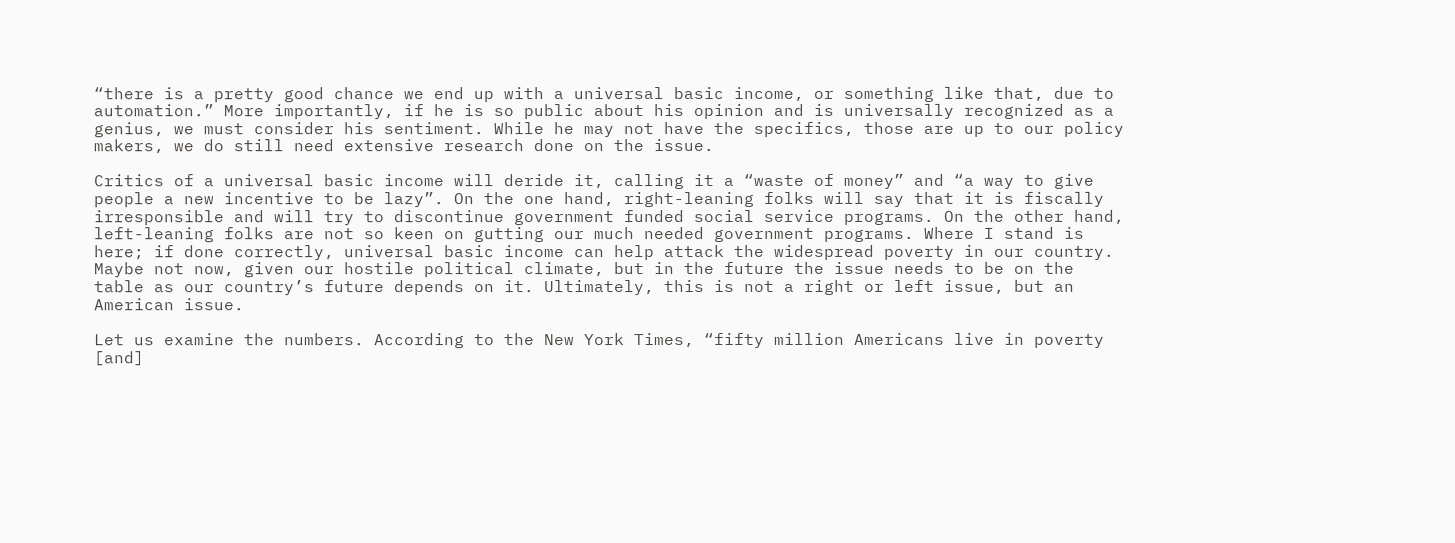“there is a pretty good chance we end up with a universal basic income, or something like that, due to automation.” More importantly, if he is so public about his opinion and is universally recognized as a genius, we must consider his sentiment. While he may not have the specifics, those are up to our policy makers, we do still need extensive research done on the issue.

Critics of a universal basic income will deride it, calling it a “waste of money” and “a way to give people a new incentive to be lazy”. On the one hand, right-leaning folks will say that it is fiscally irresponsible and will try to discontinue government funded social service programs. On the other hand, left-leaning folks are not so keen on gutting our much needed government programs. Where I stand is here; if done correctly, universal basic income can help attack the widespread poverty in our country. Maybe not now, given our hostile political climate, but in the future the issue needs to be on the table as our country’s future depends on it. Ultimately, this is not a right or left issue, but an American issue.

Let us examine the numbers. According to the New York Times, “fifty million Americans live in poverty [and]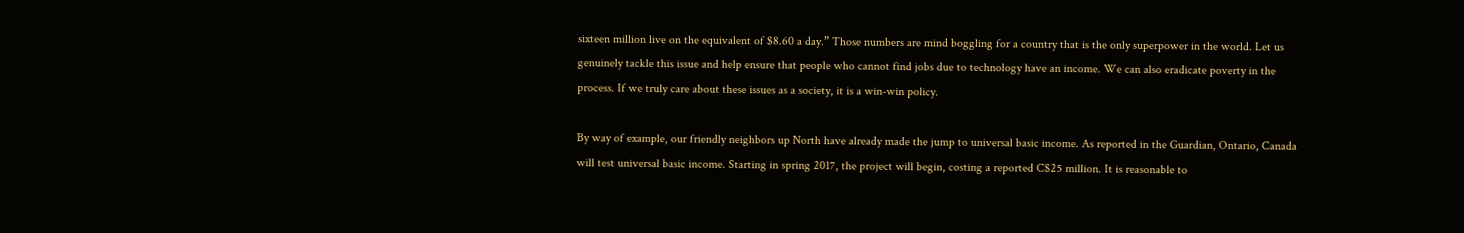sixteen million live on the equivalent of $8.60 a day.” Those numbers are mind boggling for a country that is the only superpower in the world. Let us genuinely tackle this issue and help ensure that people who cannot find jobs due to technology have an income. We can also eradicate poverty in the process. If we truly care about these issues as a society, it is a win-win policy.

By way of example, our friendly neighbors up North have already made the jump to universal basic income. As reported in the Guardian, Ontario, Canada will test universal basic income. Starting in spring 2017, the project will begin, costing a reported C$25 million. It is reasonable to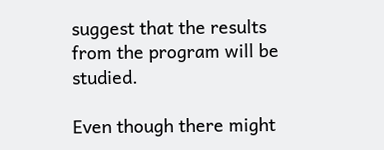suggest that the results from the program will be studied.

Even though there might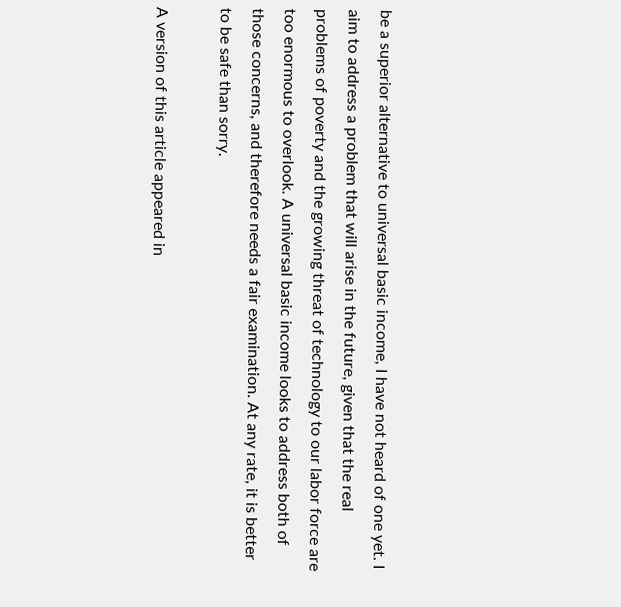be a superior alternative to universal basic income, I have not heard of one yet. I aim to address a problem that will arise in the future, given that the real problems of poverty and the growing threat of technology to our labor force are too enormous to overlook. A universal basic income looks to address both of those concerns, and therefore needs a fair examination. At any rate, it is better to be safe than sorry.

A version of this article appeared in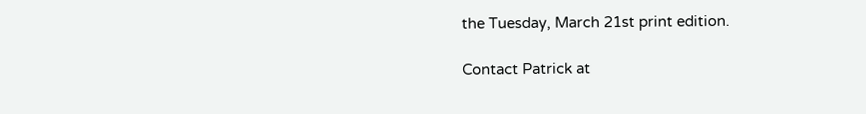the Tuesday, March 21st print edition.

Contact Patrick at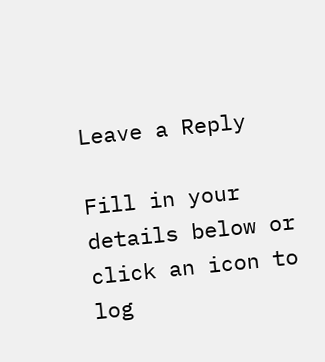Leave a Reply

Fill in your details below or click an icon to log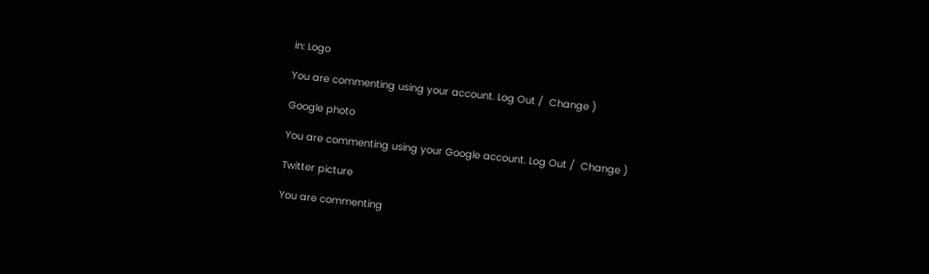in: Logo

You are commenting using your account. Log Out /  Change )

Google photo

You are commenting using your Google account. Log Out /  Change )

Twitter picture

You are commenting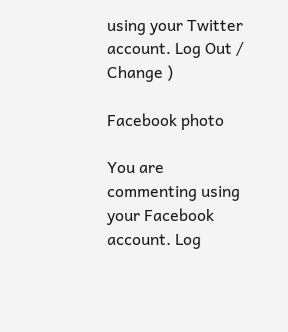using your Twitter account. Log Out /  Change )

Facebook photo

You are commenting using your Facebook account. Log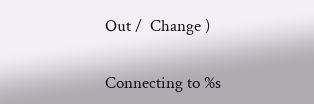Out /  Change )

Connecting to %s